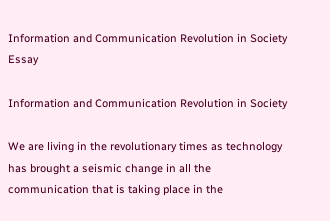Information and Communication Revolution in Society Essay

Information and Communication Revolution in Society

We are living in the revolutionary times as technology has brought a seismic change in all the communication that is taking place in the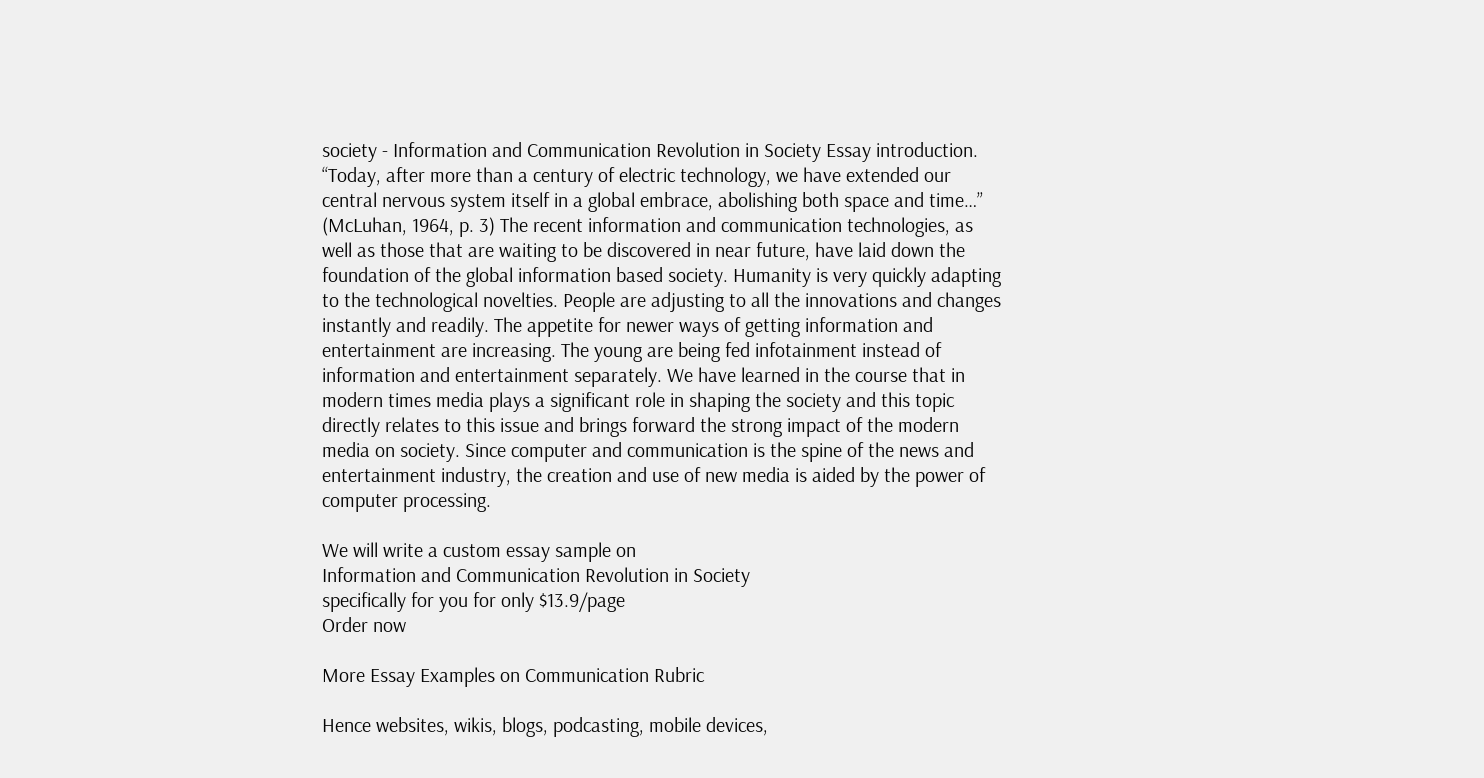society - Information and Communication Revolution in Society Essay introduction. “Today, after more than a century of electric technology, we have extended our central nervous system itself in a global embrace, abolishing both space and time…” (McLuhan, 1964, p. 3) The recent information and communication technologies, as well as those that are waiting to be discovered in near future, have laid down the foundation of the global information based society. Humanity is very quickly adapting to the technological novelties. People are adjusting to all the innovations and changes instantly and readily. The appetite for newer ways of getting information and entertainment are increasing. The young are being fed infotainment instead of information and entertainment separately. We have learned in the course that in modern times media plays a significant role in shaping the society and this topic directly relates to this issue and brings forward the strong impact of the modern media on society. Since computer and communication is the spine of the news and entertainment industry, the creation and use of new media is aided by the power of computer processing.

We will write a custom essay sample on
Information and Communication Revolution in Society
specifically for you for only $13.9/page
Order now

More Essay Examples on Communication Rubric

Hence websites, wikis, blogs, podcasting, mobile devices,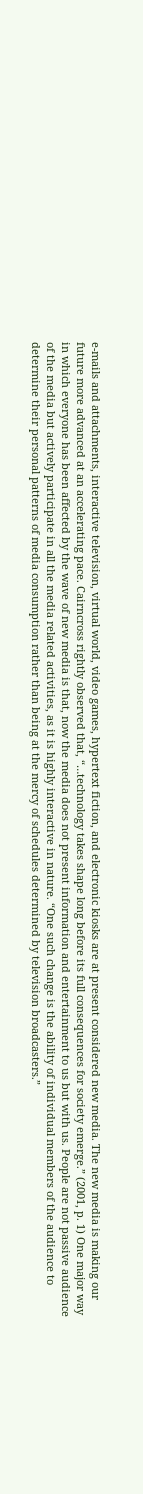e-mails and attachments, interactive television, virtual world, video games, hypertext fiction, and electronic kiosks are at present considered new media. The new media is making our future more advanced at an accelerating pace. Cairncross rightly observed that, “…technology takes shape long before its full consequences for society emerge.” (2001, p. 1) One major way in which everyone has been affected by the wave of new media is that, now the media does not present information and entertainment to us but with us. People are not passive audience of the media but actively participate in all the media related activities, as it is highly interactive in nature. “One such change is the ability of individual members of the audience to determine their personal patterns of media consumption rather than being at the mercy of schedules determined by television broadcasters.”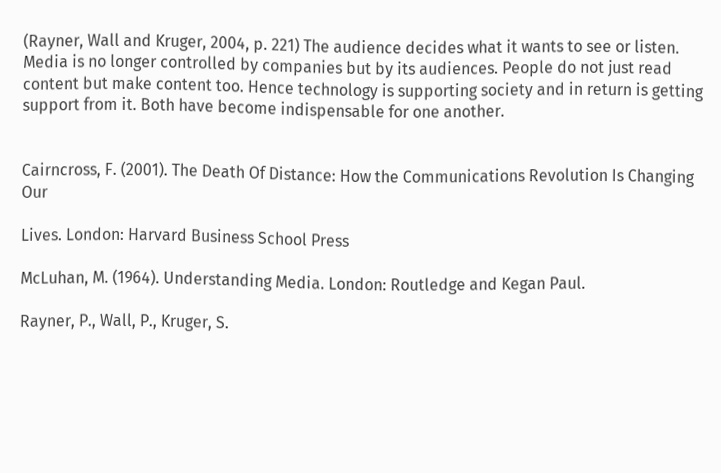(Rayner, Wall and Kruger, 2004, p. 221) The audience decides what it wants to see or listen. Media is no longer controlled by companies but by its audiences. People do not just read content but make content too. Hence technology is supporting society and in return is getting support from it. Both have become indispensable for one another.


Cairncross, F. (2001). The Death Of Distance: How the Communications Revolution Is Changing Our

Lives. London: Harvard Business School Press

McLuhan, M. (1964). Understanding Media. London: Routledge and Kegan Paul.

Rayner, P., Wall, P., Kruger, S.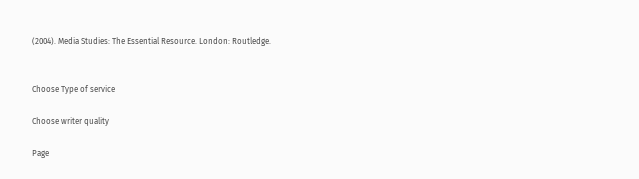(2004). Media Studies: The Essential Resource. London: Routledge.


Choose Type of service

Choose writer quality

Page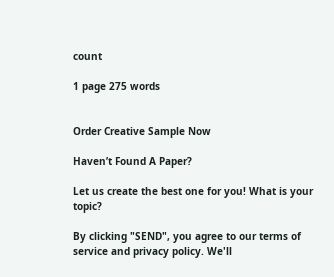count

1 page 275 words


Order Creative Sample Now

Haven’t Found A Paper?

Let us create the best one for you! What is your topic?

By clicking "SEND", you agree to our terms of service and privacy policy. We'll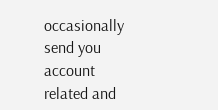occasionally send you account related and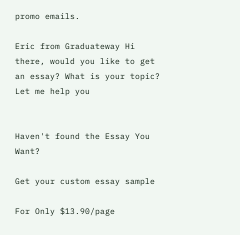promo emails.

Eric from Graduateway Hi there, would you like to get an essay? What is your topic? Let me help you


Haven't found the Essay You Want?

Get your custom essay sample

For Only $13.90/page